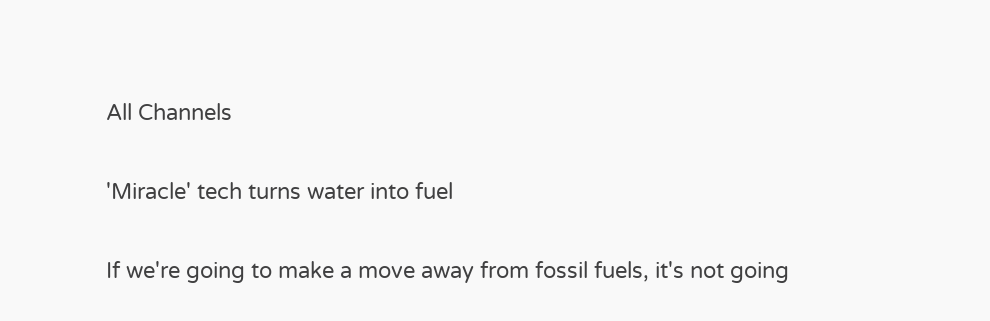All Channels

'Miracle' tech turns water into fuel

If we're going to make a move away from fossil fuels, it's not going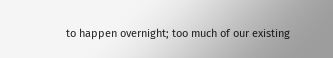to happen overnight; too much of our existing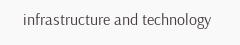infrastructure and technology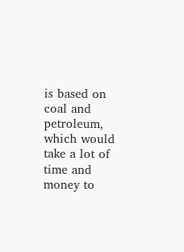is based on coal and petroleum, which would take a lot of time and money to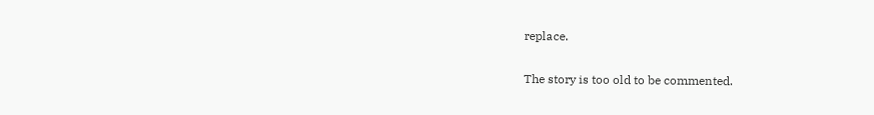replace.

The story is too old to be commented.